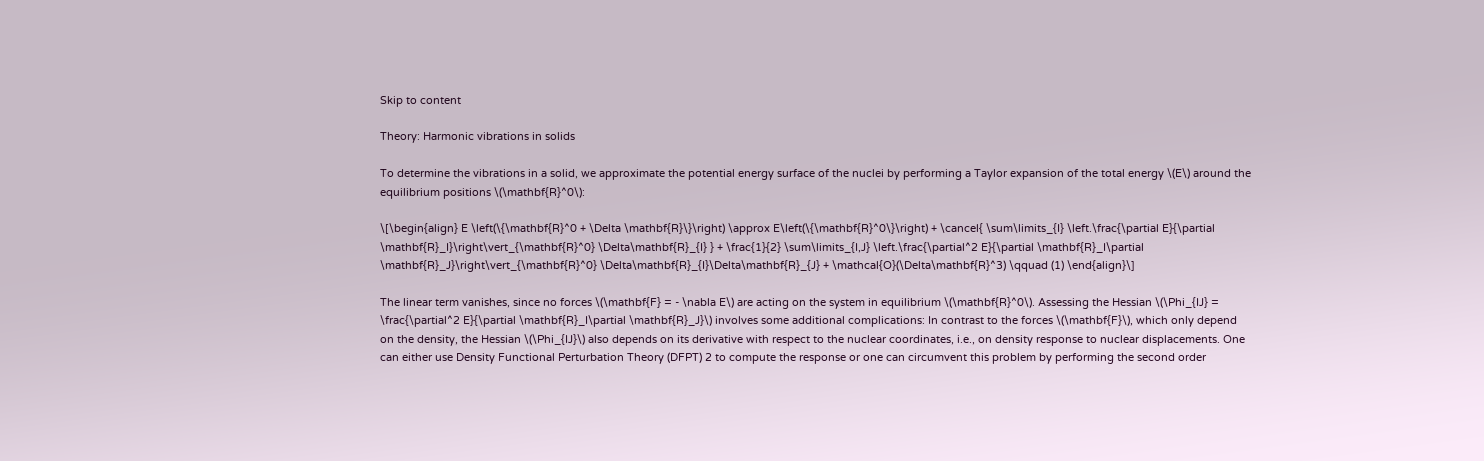Skip to content

Theory: Harmonic vibrations in solids

To determine the vibrations in a solid, we approximate the potential energy surface of the nuclei by performing a Taylor expansion of the total energy \(E\) around the equilibrium positions \(\mathbf{R}^0\):

\[\begin{align} E \left(\{\mathbf{R}^0 + \Delta \mathbf{R}\}\right) \approx E\left(\{\mathbf{R}^0\}\right) + \cancel{ \sum\limits_{I} \left.\frac{\partial E}{\partial \mathbf{R}_I}\right\vert_{\mathbf{R}^0} \Delta\mathbf{R}_{I} } + \frac{1}{2} \sum\limits_{I,J} \left.\frac{\partial^2 E}{\partial \mathbf{R}_I\partial \mathbf{R}_J}\right\vert_{\mathbf{R}^0} \Delta\mathbf{R}_{I}\Delta\mathbf{R}_{J} + \mathcal{O}(\Delta\mathbf{R}^3) \qquad (1) \end{align}\]

The linear term vanishes, since no forces \(\mathbf{F} = - \nabla E\) are acting on the system in equilibrium \(\mathbf{R}^0\). Assessing the Hessian \(\Phi_{IJ} = \frac{\partial^2 E}{\partial \mathbf{R}_I\partial \mathbf{R}_J}\) involves some additional complications: In contrast to the forces \(\mathbf{F}\), which only depend on the density, the Hessian \(\Phi_{IJ}\) also depends on its derivative with respect to the nuclear coordinates, i.e., on density response to nuclear displacements. One can either use Density Functional Perturbation Theory (DFPT) 2 to compute the response or one can circumvent this problem by performing the second order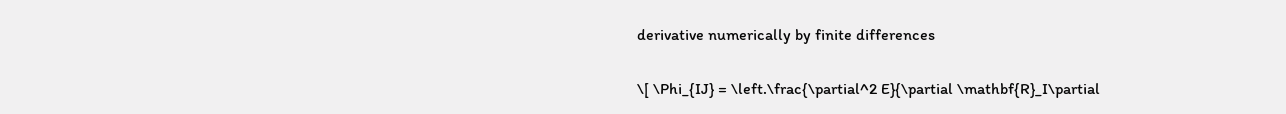derivative numerically by finite differences

\[ \Phi_{IJ} = \left.\frac{\partial^2 E}{\partial \mathbf{R}_I\partial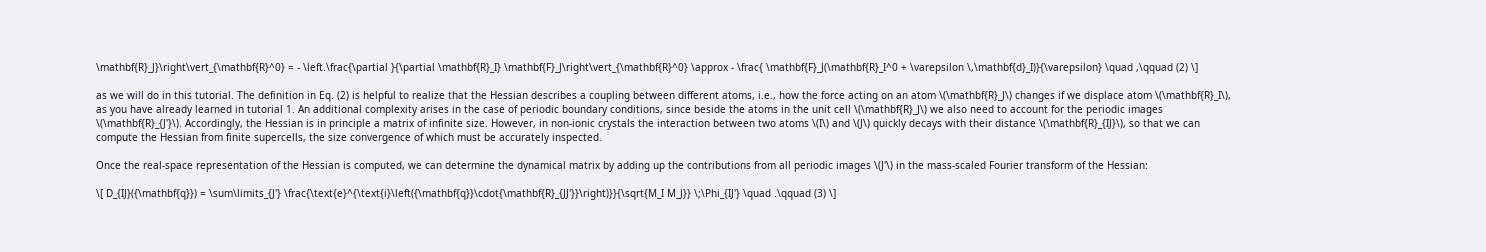\mathbf{R}_J}\right\vert_{\mathbf{R}^0} = - \left.\frac{\partial }{\partial \mathbf{R}_I} \mathbf{F}_J\right\vert_{\mathbf{R}^0} \approx - \frac{ \mathbf{F}_J(\mathbf{R}_I^0 + \varepsilon \,\mathbf{d}_I)}{\varepsilon} \quad ,\qquad (2) \]

as we will do in this tutorial. The definition in Eq. (2) is helpful to realize that the Hessian describes a coupling between different atoms, i.e., how the force acting on an atom \(\mathbf{R}_J\) changes if we displace atom \(\mathbf{R}_I\), as you have already learned in tutorial 1. An additional complexity arises in the case of periodic boundary conditions, since beside the atoms in the unit cell \(\mathbf{R}_J\) we also need to account for the periodic images \(\mathbf{R}_{J'}\). Accordingly, the Hessian is in principle a matrix of infinite size. However, in non-ionic crystals the interaction between two atoms \(I\) and \(J\) quickly decays with their distance \(\mathbf{R}_{IJ}\), so that we can compute the Hessian from finite supercells, the size convergence of which must be accurately inspected.

Once the real-space representation of the Hessian is computed, we can determine the dynamical matrix by adding up the contributions from all periodic images \(J'\) in the mass-scaled Fourier transform of the Hessian:

\[ D_{IJ}({\mathbf{q}}) = \sum\limits_{J'} \frac{\text{e}^{\text{i}\left({\mathbf{q}}\cdot{\mathbf{R}_{JJ'}}\right)}}{\sqrt{M_I M_J}} \;\Phi_{IJ'} \quad .\qquad (3) \]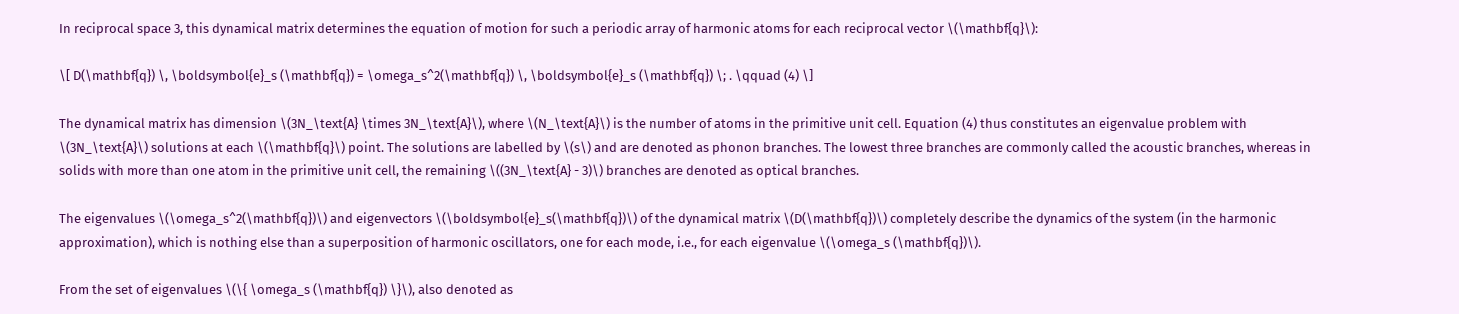In reciprocal space 3, this dynamical matrix determines the equation of motion for such a periodic array of harmonic atoms for each reciprocal vector \(\mathbf{q}\):

\[ D(\mathbf{q}) \, \boldsymbol{e}_s (\mathbf{q}) = \omega_s^2(\mathbf{q}) \, \boldsymbol{e}_s (\mathbf{q}) \; . \qquad (4) \]

The dynamical matrix has dimension \(3N_\text{A} \times 3N_\text{A}\), where \(N_\text{A}\) is the number of atoms in the primitive unit cell. Equation (4) thus constitutes an eigenvalue problem with \(3N_\text{A}\) solutions at each \(\mathbf{q}\) point. The solutions are labelled by \(s\) and are denoted as phonon branches. The lowest three branches are commonly called the acoustic branches, whereas in solids with more than one atom in the primitive unit cell, the remaining \((3N_\text{A} - 3)\) branches are denoted as optical branches.

The eigenvalues \(\omega_s^2(\mathbf{q})\) and eigenvectors \(\boldsymbol{e}_s(\mathbf{q})\) of the dynamical matrix \(D(\mathbf{q})\) completely describe the dynamics of the system (in the harmonic approximation), which is nothing else than a superposition of harmonic oscillators, one for each mode, i.e., for each eigenvalue \(\omega_s (\mathbf{q})\).

From the set of eigenvalues \(\{ \omega_s (\mathbf{q}) \}\), also denoted as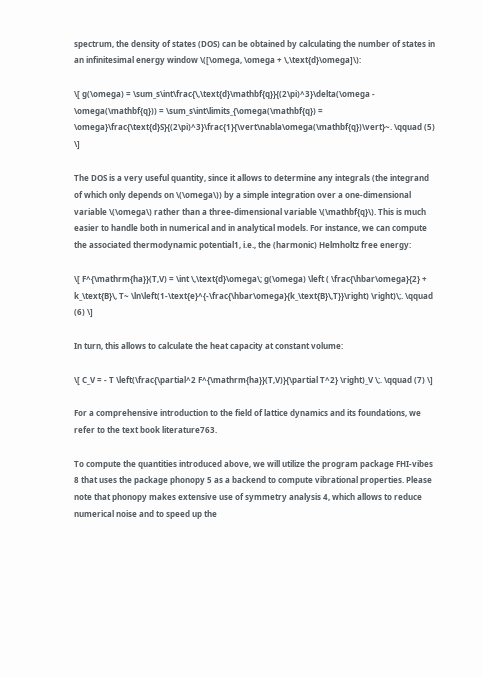spectrum, the density of states (DOS) can be obtained by calculating the number of states in an infinitesimal energy window \([\omega, \omega + \,\text{d}\omega]\):

\[ g(\omega) = \sum_s\int\frac{\,\text{d}\mathbf{q}}{(2\pi)^3}\delta(\omega - \omega(\mathbf{q})) = \sum_s\int\limits_{\omega(\mathbf{q}) = \omega}\frac{\text{d}S}{(2\pi)^3}\frac{1}{\vert\nabla\omega(\mathbf{q})\vert}~. \qquad (5) \]

The DOS is a very useful quantity, since it allows to determine any integrals (the integrand of which only depends on \(\omega\)) by a simple integration over a one-dimensional variable \(\omega\) rather than a three-dimensional variable \(\mathbf{q}\). This is much easier to handle both in numerical and in analytical models. For instance, we can compute the associated thermodynamic potential1, i.e., the (harmonic) Helmholtz free energy:

\[ F^{\mathrm{ha}}(T,V) = \int \,\text{d}\omega\; g(\omega) \left ( \frac{\hbar\omega}{2} + k_\text{B}\, T~ \ln\left(1-\text{e}^{-\frac{\hbar\omega}{k_\text{B}\,T}}\right) \right)\;. \qquad (6) \]

In turn, this allows to calculate the heat capacity at constant volume:

\[ C_V = - T \left(\frac{\partial^2 F^{\mathrm{ha}}(T,V)}{\partial T^2} \right)_V \;. \qquad (7) \]

For a comprehensive introduction to the field of lattice dynamics and its foundations, we refer to the text book literature763.

To compute the quantities introduced above, we will utilize the program package FHI-vibes 8 that uses the package phonopy 5 as a backend to compute vibrational properties. Please note that phonopy makes extensive use of symmetry analysis 4, which allows to reduce numerical noise and to speed up the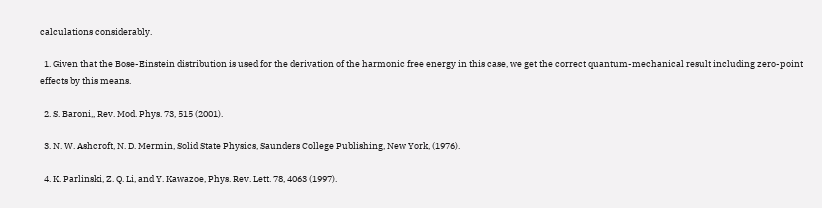calculations considerably.

  1. Given that the Bose-Einstein distribution is used for the derivation of the harmonic free energy in this case, we get the correct quantum-mechanical result including zero-point effects by this means.

  2. S. Baroni,, Rev. Mod. Phys. 73, 515 (2001).

  3. N. W. Ashcroft, N. D. Mermin, Solid State Physics, Saunders College Publishing, New York, (1976).

  4. K. Parlinski, Z. Q. Li, and Y. Kawazoe, Phys. Rev. Lett. 78, 4063 (1997).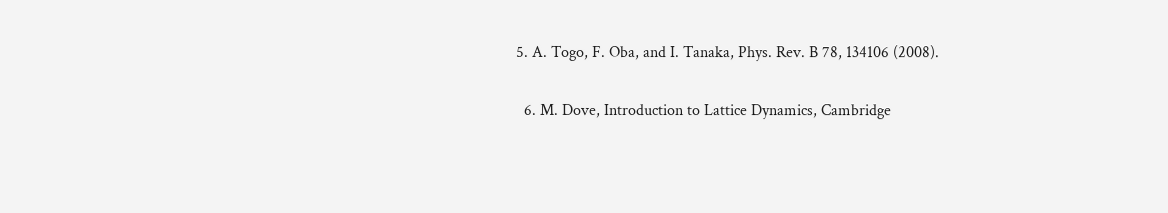5. A. Togo, F. Oba, and I. Tanaka, Phys. Rev. B 78, 134106 (2008).

  6. M. Dove, Introduction to Lattice Dynamics, Cambridge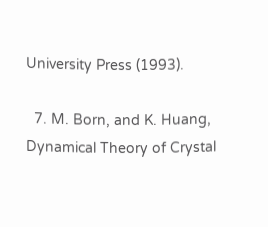University Press (1993).

  7. M. Born, and K. Huang, Dynamical Theory of Crystal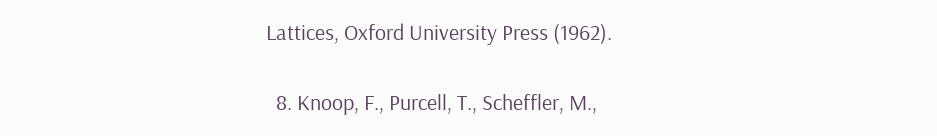Lattices, Oxford University Press (1962).

  8. Knoop, F., Purcell, T., Scheffler, M.,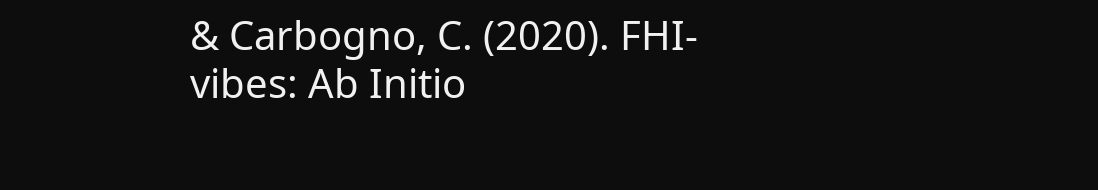& Carbogno, C. (2020). FHI-vibes: Ab Initio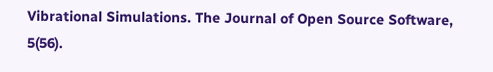Vibrational Simulations. The Journal of Open Source Software, 5(56).